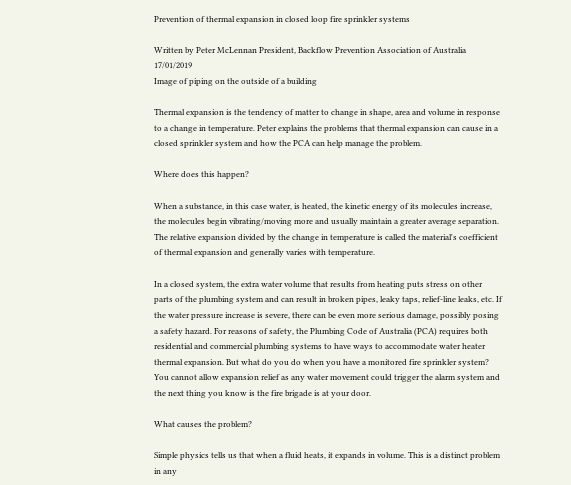Prevention of thermal expansion in closed loop fire sprinkler systems

Written by Peter McLennan President, Backflow Prevention Association of Australia 17/01/2019
Image of piping on the outside of a building

Thermal expansion is the tendency of matter to change in shape, area and volume in response to a change in temperature. Peter explains the problems that thermal expansion can cause in a closed sprinkler system and how the PCA can help manage the problem.

Where does this happen?

When a substance, in this case water, is heated, the kinetic energy of its molecules increase, the molecules begin vibrating/moving more and usually maintain a greater average separation. The relative expansion divided by the change in temperature is called the material's coefficient of thermal expansion and generally varies with temperature.

In a closed system, the extra water volume that results from heating puts stress on other parts of the plumbing system and can result in broken pipes, leaky taps, relief-line leaks, etc. If the water pressure increase is severe, there can be even more serious damage, possibly posing a safety hazard. For reasons of safety, the Plumbing Code of Australia (PCA) requires both residential and commercial plumbing systems to have ways to accommodate water heater thermal expansion. But what do you do when you have a monitored fire sprinkler system? You cannot allow expansion relief as any water movement could trigger the alarm system and the next thing you know is the fire brigade is at your door.

What causes the problem?

Simple physics tells us that when a fluid heats, it expands in volume. This is a distinct problem in any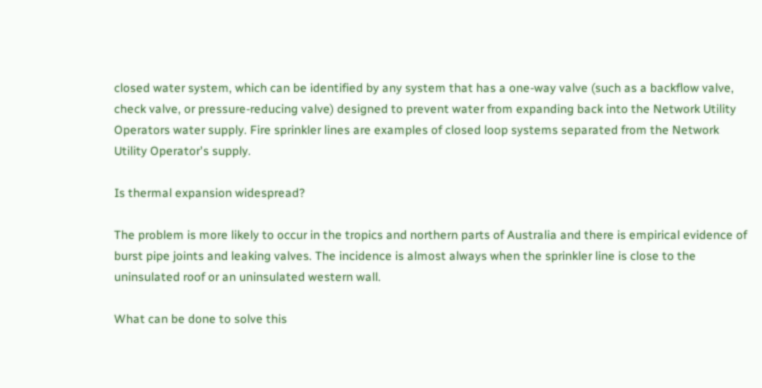closed water system, which can be identified by any system that has a one-way valve (such as a backflow valve, check valve, or pressure-reducing valve) designed to prevent water from expanding back into the Network Utility Operators water supply. Fire sprinkler lines are examples of closed loop systems separated from the Network Utility Operator's supply.

Is thermal expansion widespread?

The problem is more likely to occur in the tropics and northern parts of Australia and there is empirical evidence of burst pipe joints and leaking valves. The incidence is almost always when the sprinkler line is close to the uninsulated roof or an uninsulated western wall.

What can be done to solve this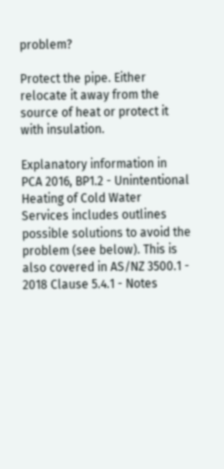problem?

Protect the pipe. Either relocate it away from the source of heat or protect it with insulation.

Explanatory information in PCA 2016, BP1.2 - Unintentional Heating of Cold Water Services includes outlines possible solutions to avoid the problem (see below). This is also covered in AS/NZ 3500.1 - 2018 Clause 5.4.1 - Notes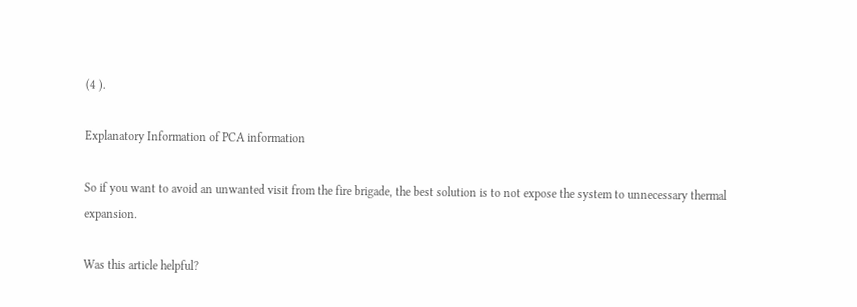(4 ).

Explanatory Information of PCA information

So if you want to avoid an unwanted visit from the fire brigade, the best solution is to not expose the system to unnecessary thermal expansion.

Was this article helpful?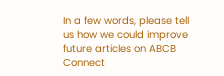In a few words, please tell us how we could improve future articles on ABCB Connect